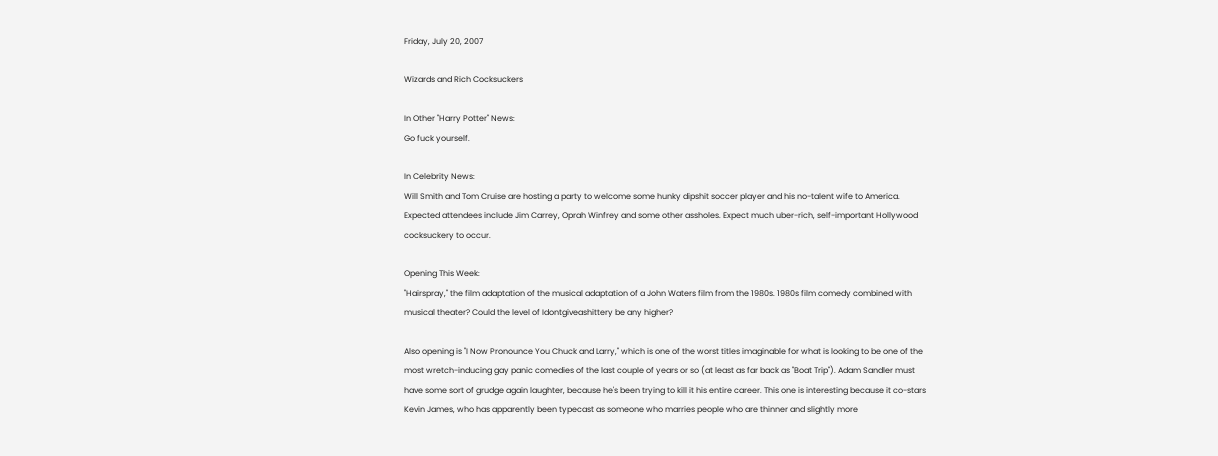Friday, July 20, 2007

Wizards and Rich Cocksuckers

In Other "Harry Potter" News:
Go fuck yourself.

In Celebrity News:
Will Smith and Tom Cruise are hosting a party to welcome some hunky dipshit soccer player and his no-talent wife to America. Expected attendees include Jim Carrey, Oprah Winfrey and some other assholes. Expect much uber-rich, self-important Hollywood cocksuckery to occur.

Opening This Week:
"Hairspray," the film adaptation of the musical adaptation of a John Waters film from the 1980s. 1980s film comedy combined with musical theater? Could the level of Idontgiveashittery be any higher?

Also opening is "I Now Pronounce You Chuck and Larry," which is one of the worst titles imaginable for what is looking to be one of the most wretch-inducing gay panic comedies of the last couple of years or so (at least as far back as "Boat Trip"). Adam Sandler must have some sort of grudge again laughter, because he's been trying to kill it his entire career. This one is interesting because it co-stars Kevin James, who has apparently been typecast as someone who marries people who are thinner and slightly more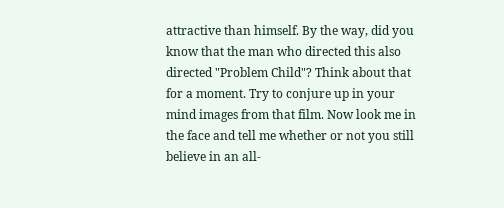attractive than himself. By the way, did you know that the man who directed this also directed "Problem Child"? Think about that for a moment. Try to conjure up in your mind images from that film. Now look me in the face and tell me whether or not you still believe in an all-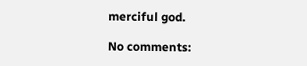merciful god.

No comments: